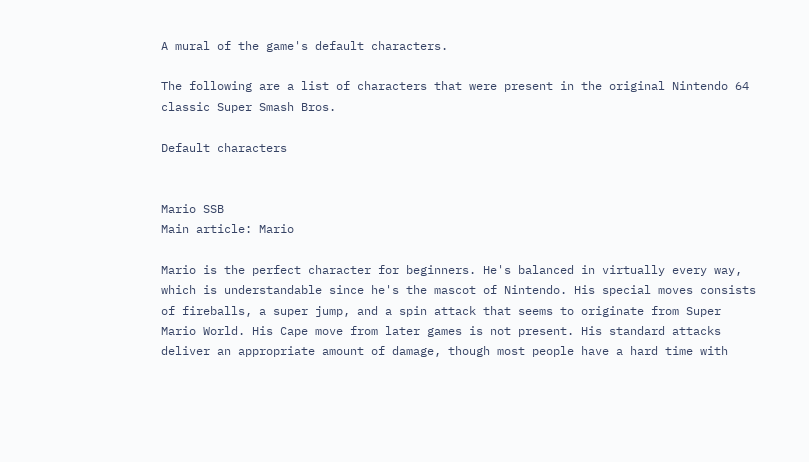A mural of the game's default characters.

The following are a list of characters that were present in the original Nintendo 64 classic Super Smash Bros.

Default characters


Mario SSB
Main article: Mario

Mario is the perfect character for beginners. He's balanced in virtually every way, which is understandable since he's the mascot of Nintendo. His special moves consists of fireballs, a super jump, and a spin attack that seems to originate from Super Mario World. His Cape move from later games is not present. His standard attacks deliver an appropriate amount of damage, though most people have a hard time with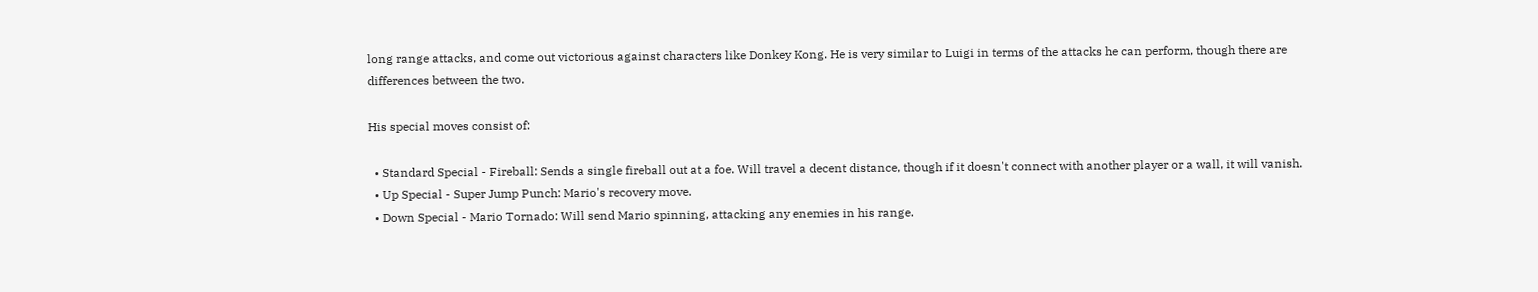long range attacks, and come out victorious against characters like Donkey Kong. He is very similar to Luigi in terms of the attacks he can perform, though there are differences between the two.

His special moves consist of:

  • Standard Special - Fireball: Sends a single fireball out at a foe. Will travel a decent distance, though if it doesn't connect with another player or a wall, it will vanish.
  • Up Special - Super Jump Punch: Mario's recovery move.
  • Down Special - Mario Tornado: Will send Mario spinning, attacking any enemies in his range.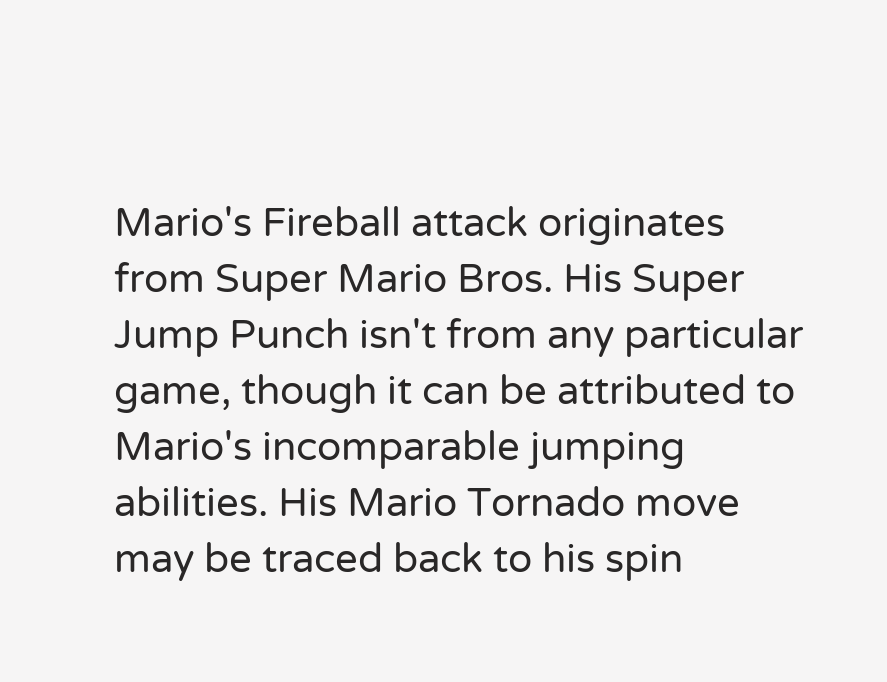Mario's Fireball attack originates from Super Mario Bros. His Super Jump Punch isn't from any particular game, though it can be attributed to Mario's incomparable jumping abilities. His Mario Tornado move may be traced back to his spin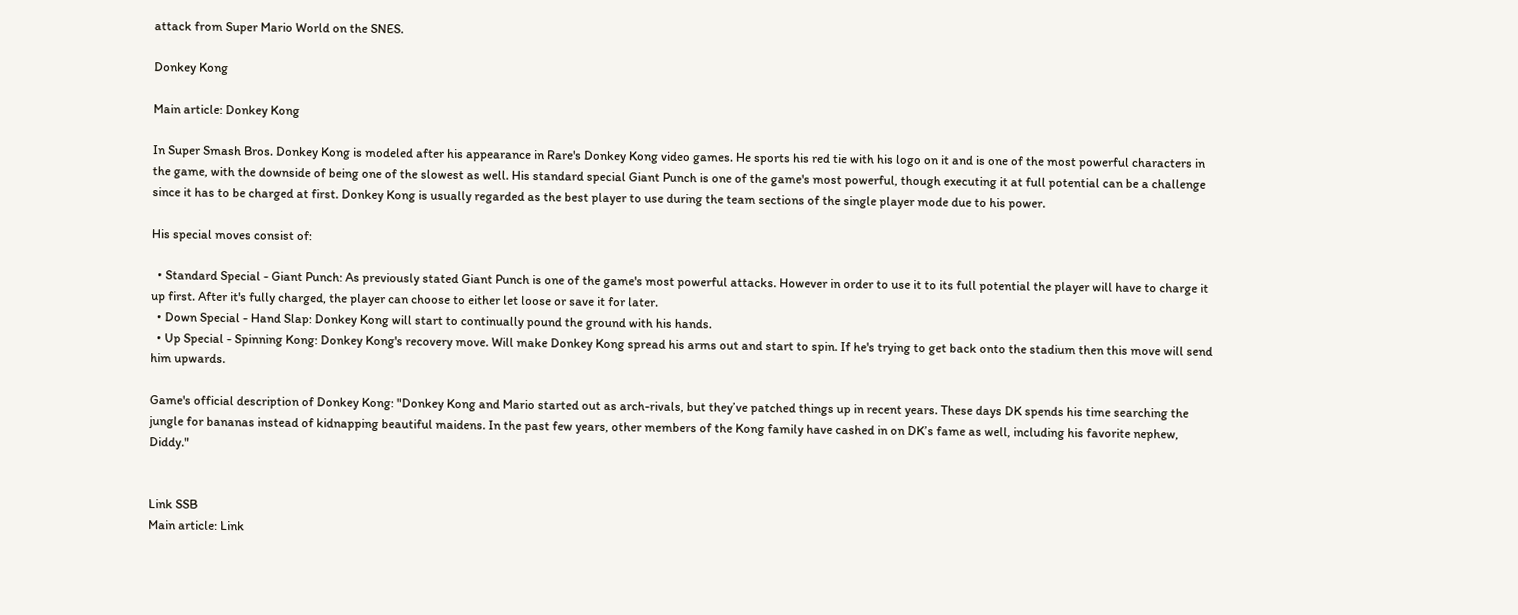attack from Super Mario World on the SNES.

Donkey Kong

Main article: Donkey Kong

In Super Smash Bros. Donkey Kong is modeled after his appearance in Rare's Donkey Kong video games. He sports his red tie with his logo on it and is one of the most powerful characters in the game, with the downside of being one of the slowest as well. His standard special Giant Punch is one of the game's most powerful, though executing it at full potential can be a challenge since it has to be charged at first. Donkey Kong is usually regarded as the best player to use during the team sections of the single player mode due to his power.

His special moves consist of:

  • Standard Special - Giant Punch: As previously stated Giant Punch is one of the game's most powerful attacks. However in order to use it to its full potential the player will have to charge it up first. After it's fully charged, the player can choose to either let loose or save it for later.
  • Down Special - Hand Slap: Donkey Kong will start to continually pound the ground with his hands.
  • Up Special - Spinning Kong: Donkey Kong's recovery move. Will make Donkey Kong spread his arms out and start to spin. If he's trying to get back onto the stadium then this move will send him upwards.

Game's official description of Donkey Kong: "Donkey Kong and Mario started out as arch-rivals, but they’ve patched things up in recent years. These days DK spends his time searching the jungle for bananas instead of kidnapping beautiful maidens. In the past few years, other members of the Kong family have cashed in on DK’s fame as well, including his favorite nephew, Diddy."


Link SSB
Main article: Link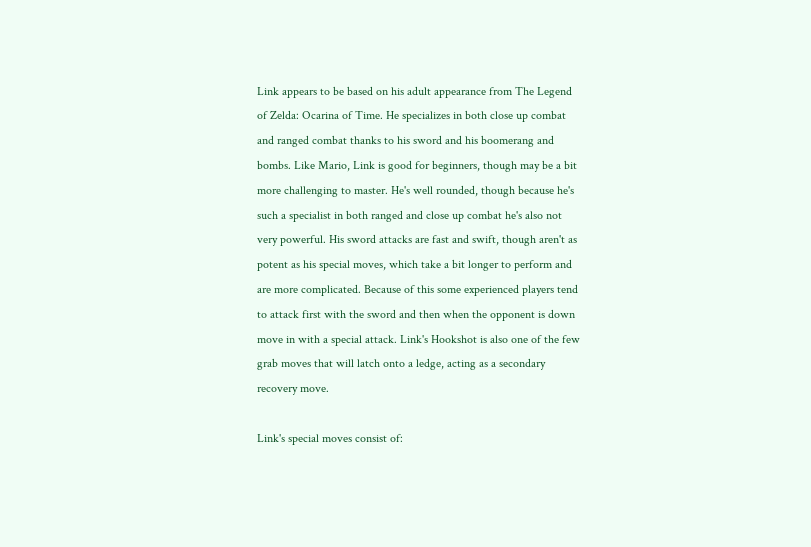Link appears to be based on his adult appearance from The Legend of Zelda: Ocarina of Time. He specializes in both close up combat and ranged combat thanks to his sword and his boomerang and bombs. Like Mario, Link is good for beginners, though may be a bit more challenging to master. He's well rounded, though because he's such a specialist in both ranged and close up combat he's also not very powerful. His sword attacks are fast and swift, though aren't as potent as his special moves, which take a bit longer to perform and are more complicated. Because of this some experienced players tend to attack first with the sword and then when the opponent is down move in with a special attack. Link's Hookshot is also one of the few grab moves that will latch onto a ledge, acting as a secondary recovery move.

Link's special moves consist of: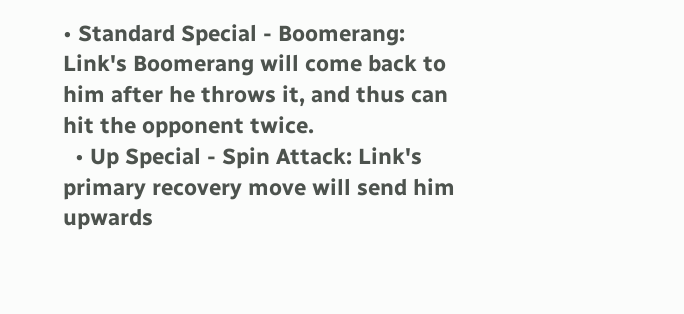• Standard Special - Boomerang: Link's Boomerang will come back to him after he throws it, and thus can hit the opponent twice.
  • Up Special - Spin Attack: Link's primary recovery move will send him upwards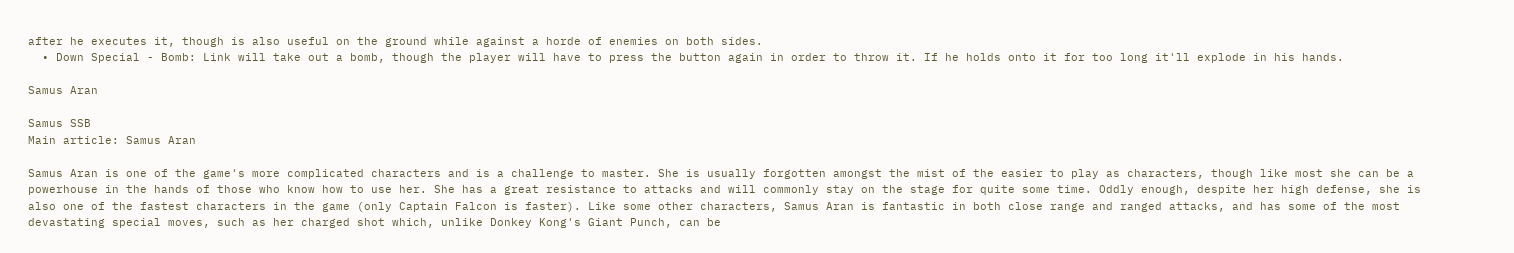after he executes it, though is also useful on the ground while against a horde of enemies on both sides.
  • Down Special - Bomb: Link will take out a bomb, though the player will have to press the button again in order to throw it. If he holds onto it for too long it'll explode in his hands.

Samus Aran

Samus SSB
Main article: Samus Aran

Samus Aran is one of the game's more complicated characters and is a challenge to master. She is usually forgotten amongst the mist of the easier to play as characters, though like most she can be a powerhouse in the hands of those who know how to use her. She has a great resistance to attacks and will commonly stay on the stage for quite some time. Oddly enough, despite her high defense, she is also one of the fastest characters in the game (only Captain Falcon is faster). Like some other characters, Samus Aran is fantastic in both close range and ranged attacks, and has some of the most devastating special moves, such as her charged shot which, unlike Donkey Kong's Giant Punch, can be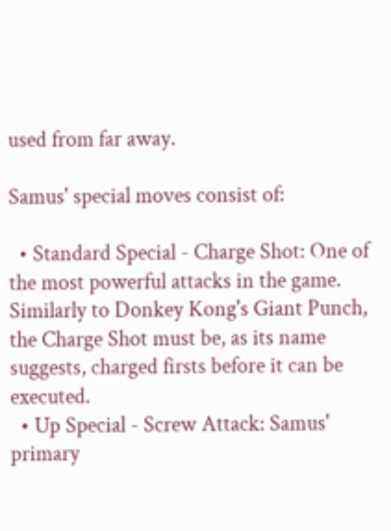used from far away.

Samus' special moves consist of:

  • Standard Special - Charge Shot: One of the most powerful attacks in the game. Similarly to Donkey Kong's Giant Punch, the Charge Shot must be, as its name suggests, charged firsts before it can be executed.
  • Up Special - Screw Attack: Samus' primary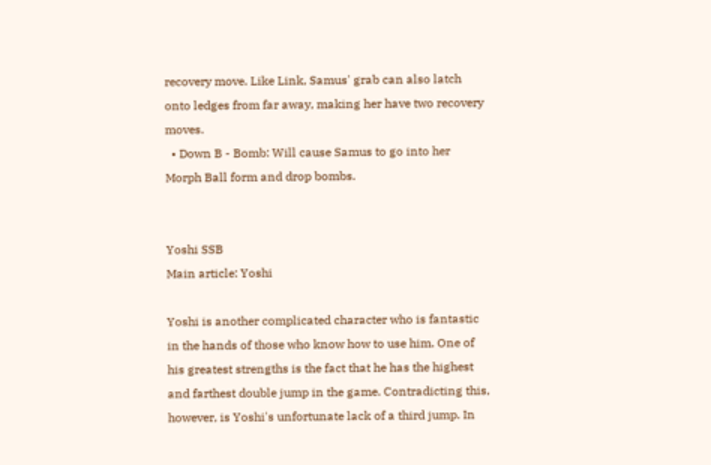recovery move. Like Link, Samus' grab can also latch onto ledges from far away, making her have two recovery moves.
  • Down B - Bomb: Will cause Samus to go into her Morph Ball form and drop bombs.


Yoshi SSB
Main article: Yoshi

Yoshi is another complicated character who is fantastic in the hands of those who know how to use him. One of his greatest strengths is the fact that he has the highest and farthest double jump in the game. Contradicting this, however, is Yoshi's unfortunate lack of a third jump. In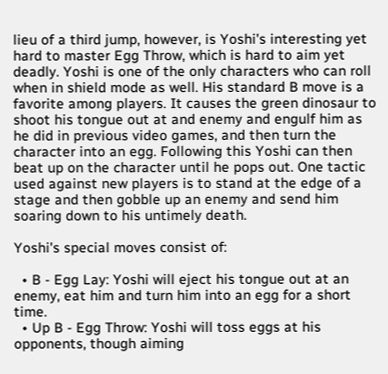lieu of a third jump, however, is Yoshi's interesting yet hard to master Egg Throw, which is hard to aim yet deadly. Yoshi is one of the only characters who can roll when in shield mode as well. His standard B move is a favorite among players. It causes the green dinosaur to shoot his tongue out at and enemy and engulf him as he did in previous video games, and then turn the character into an egg. Following this Yoshi can then beat up on the character until he pops out. One tactic used against new players is to stand at the edge of a stage and then gobble up an enemy and send him soaring down to his untimely death.

Yoshi's special moves consist of:

  • B - Egg Lay: Yoshi will eject his tongue out at an enemy, eat him and turn him into an egg for a short time.
  • Up B - Egg Throw: Yoshi will toss eggs at his opponents, though aiming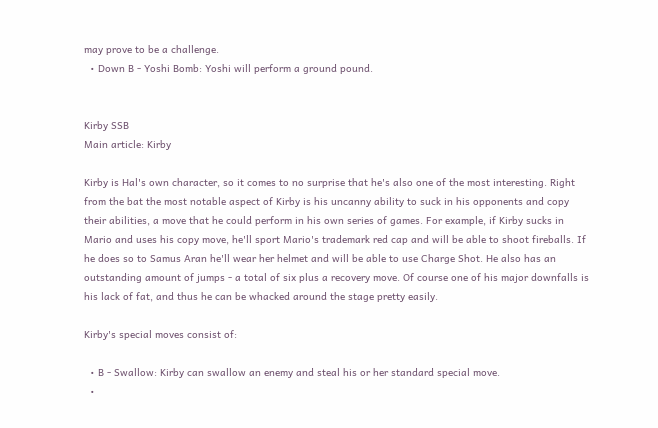may prove to be a challenge.
  • Down B - Yoshi Bomb: Yoshi will perform a ground pound.


Kirby SSB
Main article: Kirby

Kirby is Hal's own character, so it comes to no surprise that he's also one of the most interesting. Right from the bat the most notable aspect of Kirby is his uncanny ability to suck in his opponents and copy their abilities, a move that he could perform in his own series of games. For example, if Kirby sucks in Mario and uses his copy move, he'll sport Mario's trademark red cap and will be able to shoot fireballs. If he does so to Samus Aran he'll wear her helmet and will be able to use Charge Shot. He also has an outstanding amount of jumps - a total of six plus a recovery move. Of course one of his major downfalls is his lack of fat, and thus he can be whacked around the stage pretty easily.

Kirby's special moves consist of:

  • B - Swallow: Kirby can swallow an enemy and steal his or her standard special move.
  •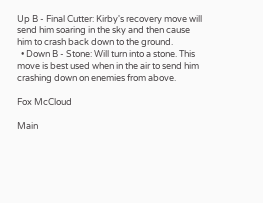Up B - Final Cutter: Kirby's recovery move will send him soaring in the sky and then cause him to crash back down to the ground.
  • Down B - Stone: Will turn into a stone. This move is best used when in the air to send him crashing down on enemies from above.

Fox McCloud

Main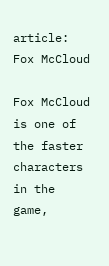article: Fox McCloud

Fox McCloud is one of the faster characters in the game,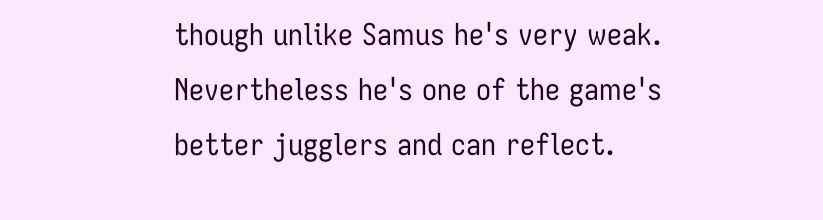though unlike Samus he's very weak. Nevertheless he's one of the game's better jugglers and can reflect.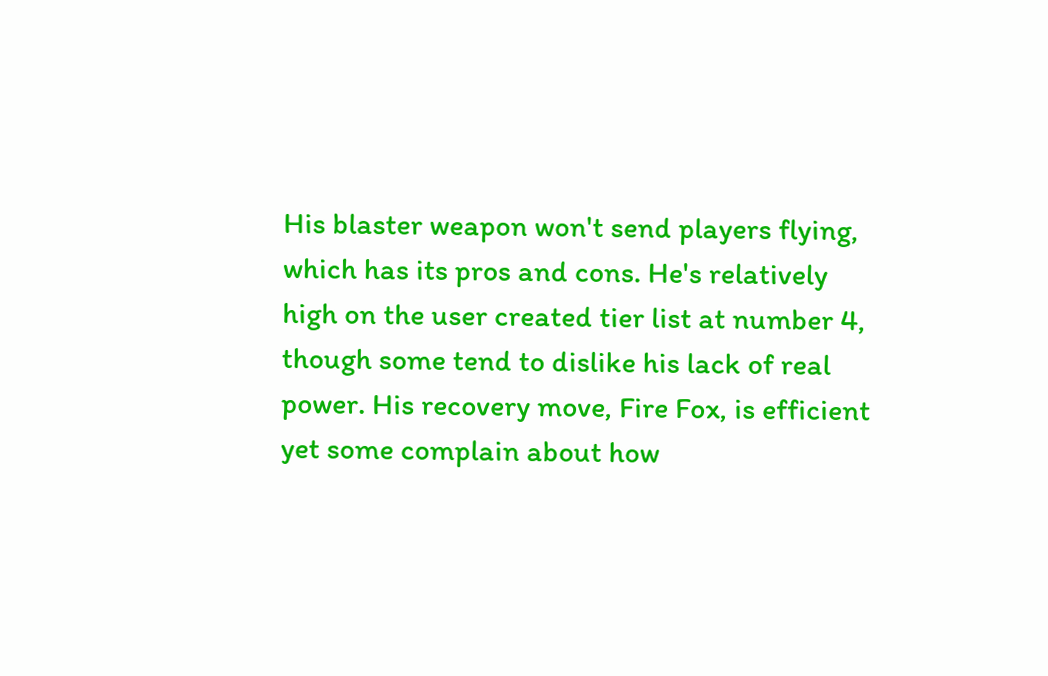His blaster weapon won't send players flying, which has its pros and cons. He's relatively high on the user created tier list at number 4, though some tend to dislike his lack of real power. His recovery move, Fire Fox, is efficient yet some complain about how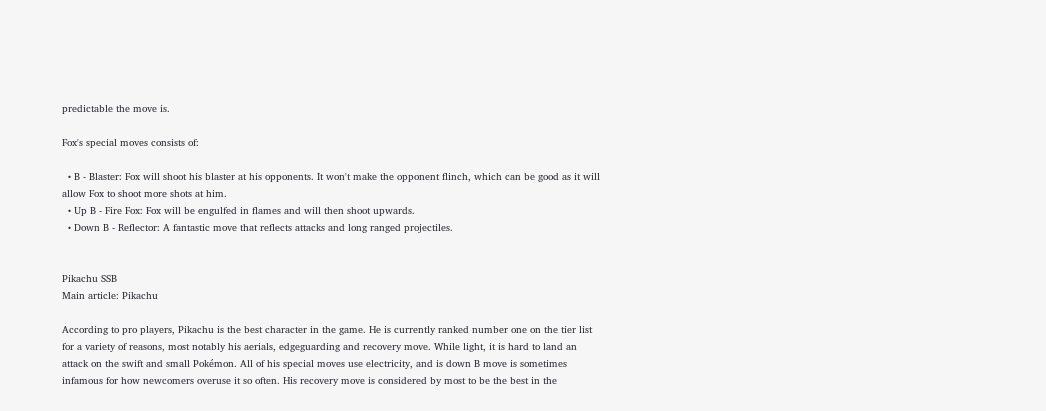predictable the move is.

Fox's special moves consists of:

  • B - Blaster: Fox will shoot his blaster at his opponents. It won't make the opponent flinch, which can be good as it will allow Fox to shoot more shots at him.
  • Up B - Fire Fox: Fox will be engulfed in flames and will then shoot upwards.
  • Down B - Reflector: A fantastic move that reflects attacks and long ranged projectiles.


Pikachu SSB
Main article: Pikachu

According to pro players, Pikachu is the best character in the game. He is currently ranked number one on the tier list for a variety of reasons, most notably his aerials, edgeguarding and recovery move. While light, it is hard to land an attack on the swift and small Pokémon. All of his special moves use electricity, and is down B move is sometimes infamous for how newcomers overuse it so often. His recovery move is considered by most to be the best in the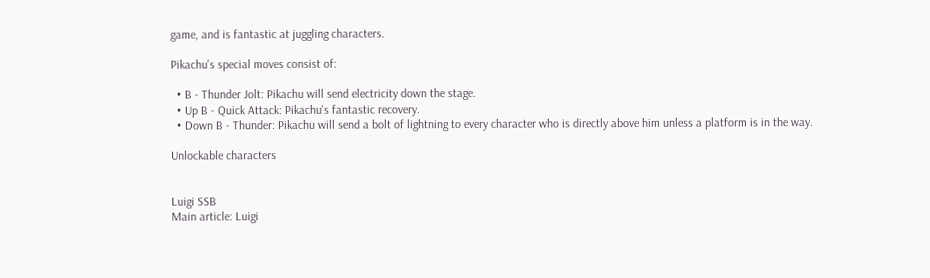game, and is fantastic at juggling characters.

Pikachu's special moves consist of:

  • B - Thunder Jolt: Pikachu will send electricity down the stage.
  • Up B - Quick Attack: Pikachu's fantastic recovery.
  • Down B - Thunder: Pikachu will send a bolt of lightning to every character who is directly above him unless a platform is in the way.

Unlockable characters


Luigi SSB
Main article: Luigi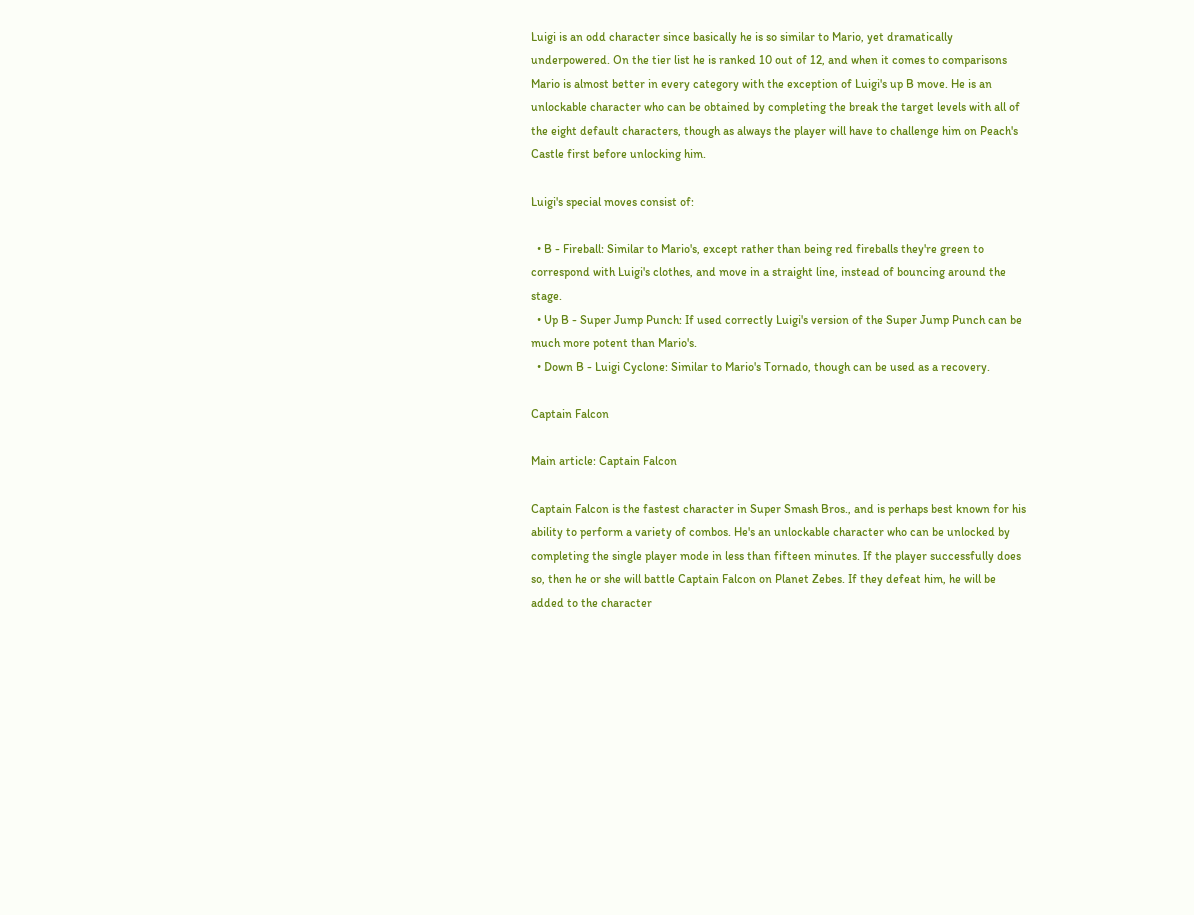Luigi is an odd character since basically he is so similar to Mario, yet dramatically underpowered. On the tier list he is ranked 10 out of 12, and when it comes to comparisons Mario is almost better in every category with the exception of Luigi's up B move. He is an unlockable character who can be obtained by completing the break the target levels with all of the eight default characters, though as always the player will have to challenge him on Peach's Castle first before unlocking him.

Luigi's special moves consist of:

  • B - Fireball: Similar to Mario's, except rather than being red fireballs they're green to correspond with Luigi's clothes, and move in a straight line, instead of bouncing around the stage.
  • Up B - Super Jump Punch: If used correctly Luigi's version of the Super Jump Punch can be much more potent than Mario's.
  • Down B - Luigi Cyclone: Similar to Mario's Tornado, though can be used as a recovery.

Captain Falcon

Main article: Captain Falcon

Captain Falcon is the fastest character in Super Smash Bros., and is perhaps best known for his ability to perform a variety of combos. He's an unlockable character who can be unlocked by completing the single player mode in less than fifteen minutes. If the player successfully does so, then he or she will battle Captain Falcon on Planet Zebes. If they defeat him, he will be added to the character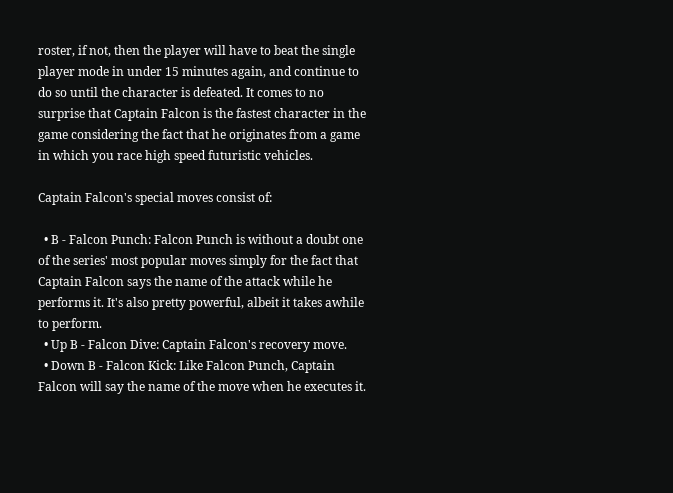roster, if not, then the player will have to beat the single player mode in under 15 minutes again, and continue to do so until the character is defeated. It comes to no surprise that Captain Falcon is the fastest character in the game considering the fact that he originates from a game in which you race high speed futuristic vehicles.

Captain Falcon's special moves consist of:

  • B - Falcon Punch: Falcon Punch is without a doubt one of the series' most popular moves simply for the fact that Captain Falcon says the name of the attack while he performs it. It's also pretty powerful, albeit it takes awhile to perform.
  • Up B - Falcon Dive: Captain Falcon's recovery move.
  • Down B - Falcon Kick: Like Falcon Punch, Captain Falcon will say the name of the move when he executes it.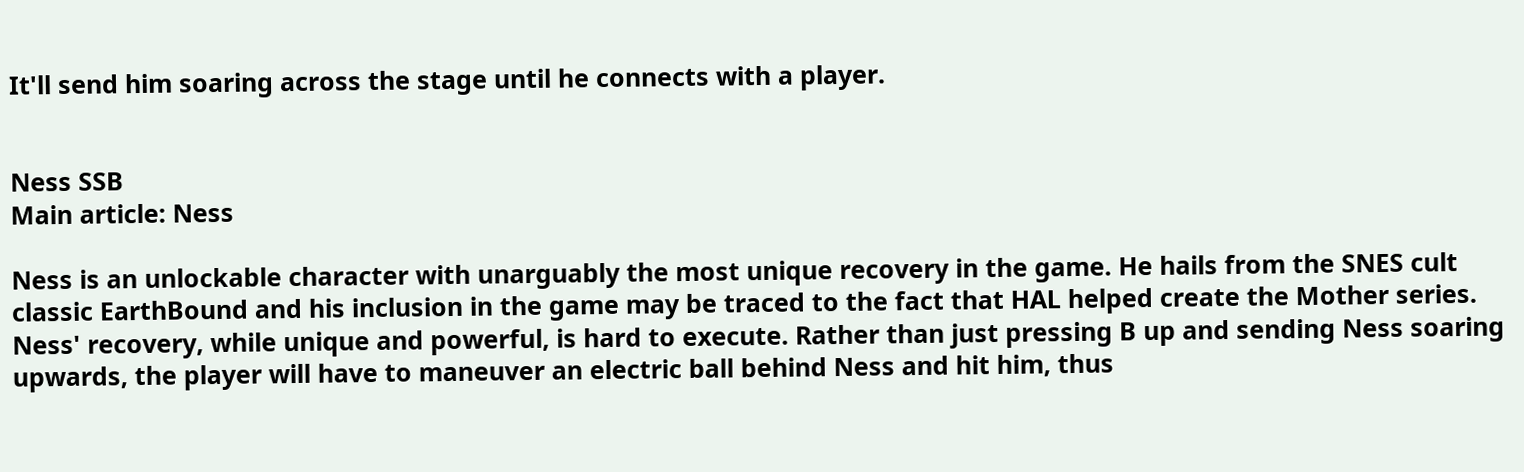It'll send him soaring across the stage until he connects with a player.


Ness SSB
Main article: Ness

Ness is an unlockable character with unarguably the most unique recovery in the game. He hails from the SNES cult classic EarthBound and his inclusion in the game may be traced to the fact that HAL helped create the Mother series. Ness' recovery, while unique and powerful, is hard to execute. Rather than just pressing B up and sending Ness soaring upwards, the player will have to maneuver an electric ball behind Ness and hit him, thus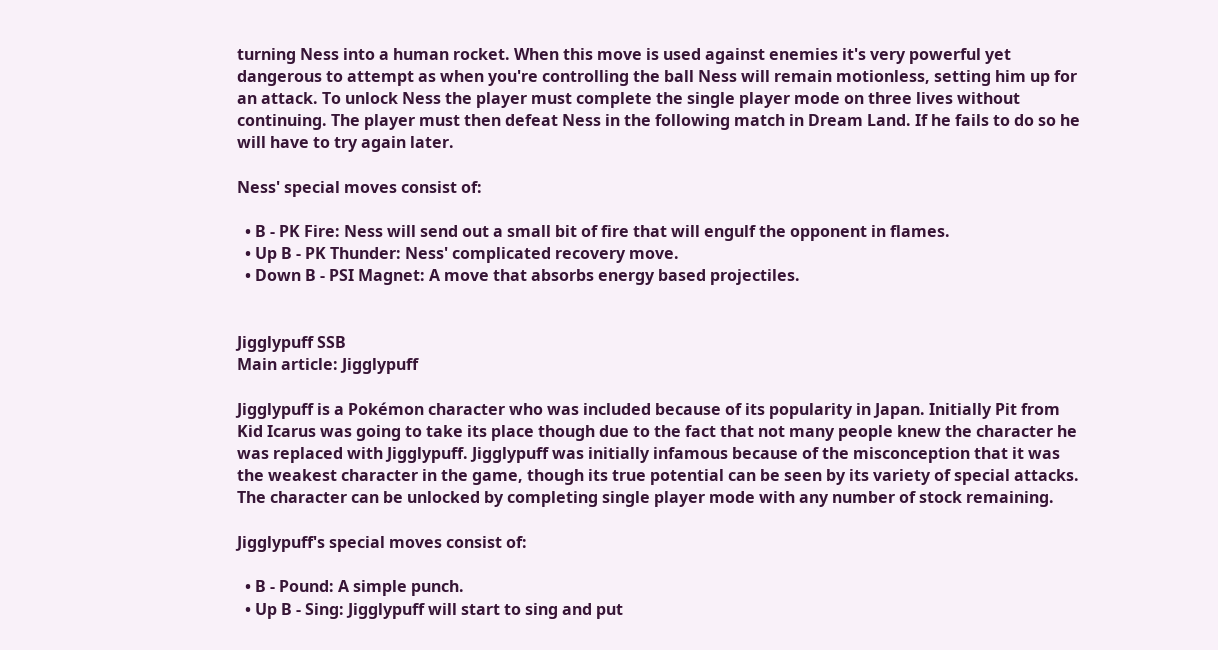turning Ness into a human rocket. When this move is used against enemies it's very powerful yet dangerous to attempt as when you're controlling the ball Ness will remain motionless, setting him up for an attack. To unlock Ness the player must complete the single player mode on three lives without continuing. The player must then defeat Ness in the following match in Dream Land. If he fails to do so he will have to try again later.

Ness' special moves consist of:

  • B - PK Fire: Ness will send out a small bit of fire that will engulf the opponent in flames.
  • Up B - PK Thunder: Ness' complicated recovery move.
  • Down B - PSI Magnet: A move that absorbs energy based projectiles.


Jigglypuff SSB
Main article: Jigglypuff

Jigglypuff is a Pokémon character who was included because of its popularity in Japan. Initially Pit from Kid Icarus was going to take its place though due to the fact that not many people knew the character he was replaced with Jigglypuff. Jigglypuff was initially infamous because of the misconception that it was the weakest character in the game, though its true potential can be seen by its variety of special attacks. The character can be unlocked by completing single player mode with any number of stock remaining.

Jigglypuff's special moves consist of:

  • B - Pound: A simple punch.
  • Up B - Sing: Jigglypuff will start to sing and put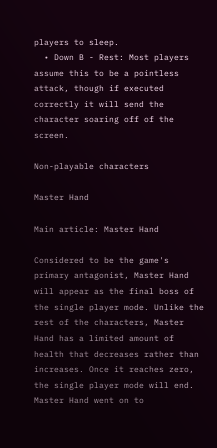players to sleep.
  • Down B - Rest: Most players assume this to be a pointless attack, though if executed correctly it will send the character soaring off of the screen.

Non-playable characters

Master Hand

Main article: Master Hand

Considered to be the game's primary antagonist, Master Hand will appear as the final boss of the single player mode. Unlike the rest of the characters, Master Hand has a limited amount of health that decreases rather than increases. Once it reaches zero, the single player mode will end. Master Hand went on to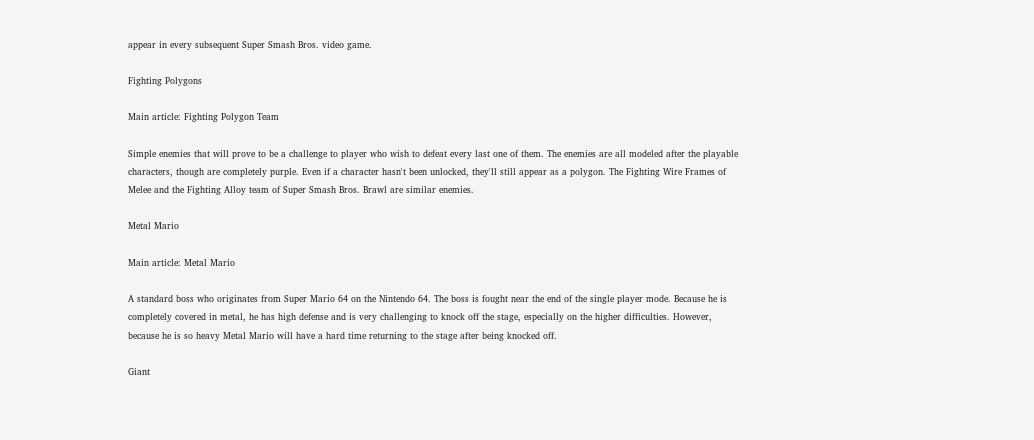appear in every subsequent Super Smash Bros. video game.

Fighting Polygons

Main article: Fighting Polygon Team

Simple enemies that will prove to be a challenge to player who wish to defeat every last one of them. The enemies are all modeled after the playable characters, though are completely purple. Even if a character hasn't been unlocked, they'll still appear as a polygon. The Fighting Wire Frames of Melee and the Fighting Alloy team of Super Smash Bros. Brawl are similar enemies.

Metal Mario

Main article: Metal Mario

A standard boss who originates from Super Mario 64 on the Nintendo 64. The boss is fought near the end of the single player mode. Because he is completely covered in metal, he has high defense and is very challenging to knock off the stage, especially on the higher difficulties. However, because he is so heavy Metal Mario will have a hard time returning to the stage after being knocked off.

Giant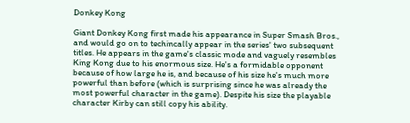Donkey Kong

Giant Donkey Kong first made his appearance in Super Smash Bros., and would go on to techincally appear in the series' two subsequent titles. He appears in the game's classic mode and vaguely resembles King Kong due to his enormous size. He's a formidable opponent because of how large he is, and because of his size he's much more powerful than before (which is surprising since he was already the most powerful character in the game). Despite his size the playable character Kirby can still copy his ability.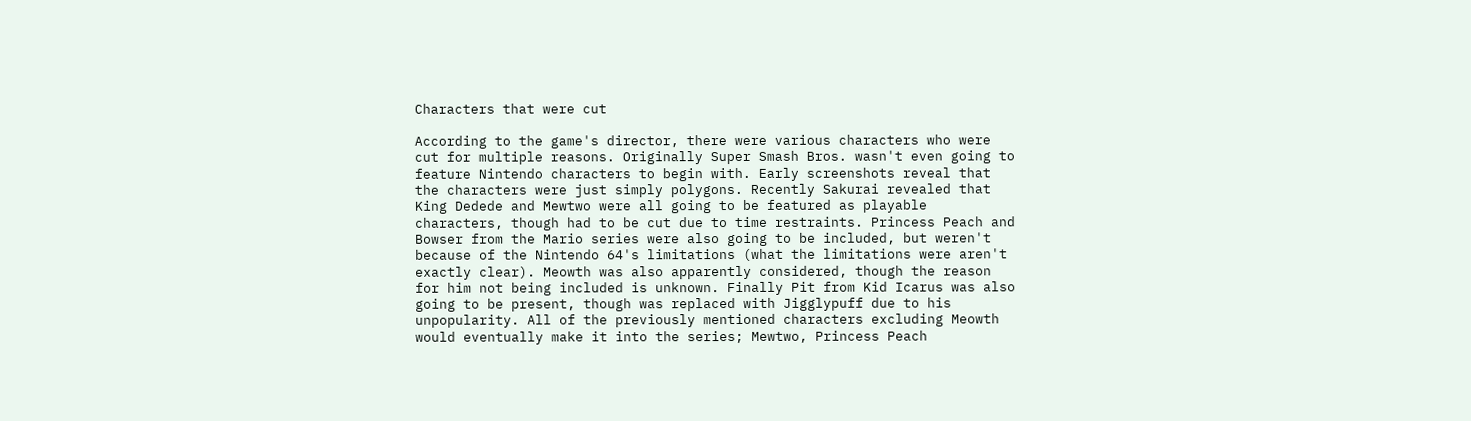Characters that were cut

According to the game's director, there were various characters who were cut for multiple reasons. Originally Super Smash Bros. wasn't even going to feature Nintendo characters to begin with. Early screenshots reveal that the characters were just simply polygons. Recently Sakurai revealed that King Dedede and Mewtwo were all going to be featured as playable characters, though had to be cut due to time restraints. Princess Peach and Bowser from the Mario series were also going to be included, but weren't because of the Nintendo 64's limitations (what the limitations were aren't exactly clear). Meowth was also apparently considered, though the reason for him not being included is unknown. Finally Pit from Kid Icarus was also going to be present, though was replaced with Jigglypuff due to his unpopularity. All of the previously mentioned characters excluding Meowth would eventually make it into the series; Mewtwo, Princess Peach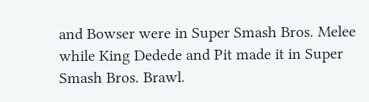and Bowser were in Super Smash Bros. Melee while King Dedede and Pit made it in Super Smash Bros. Brawl.